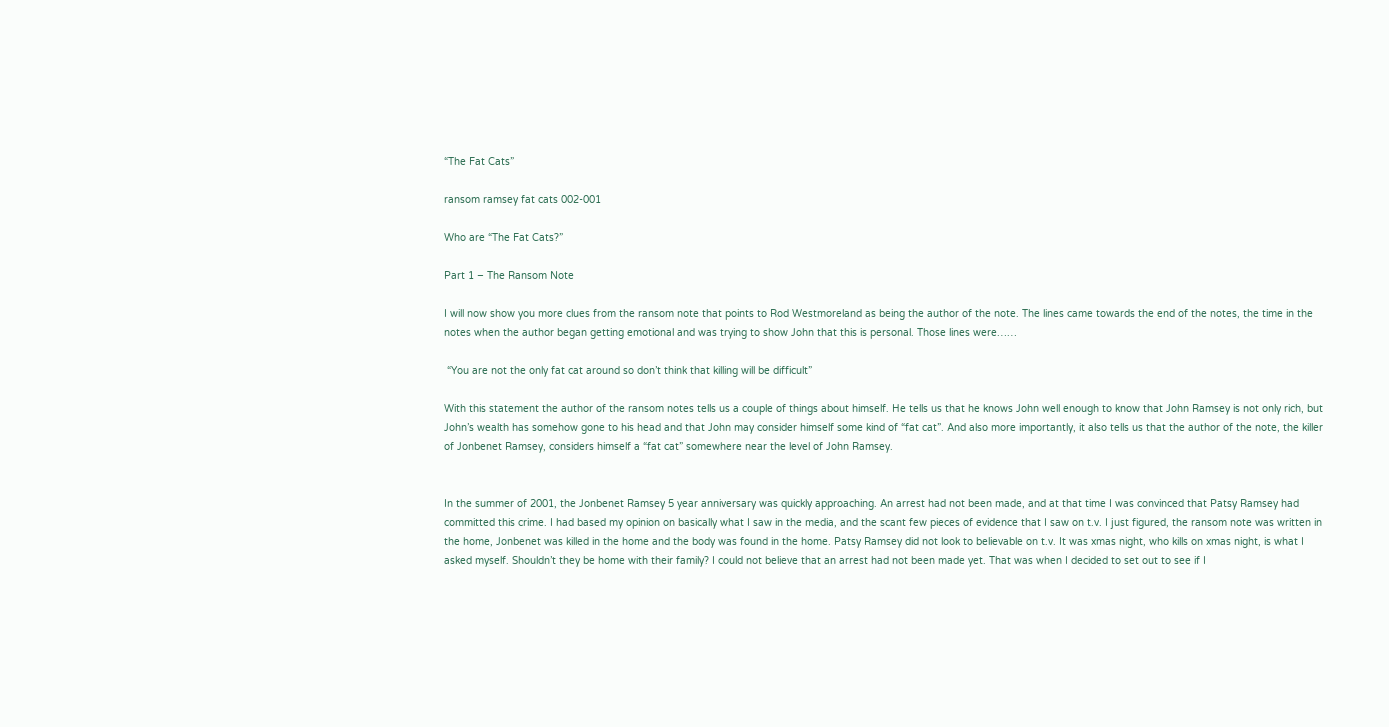“The Fat Cats”

ransom ramsey fat cats 002-001

Who are “The Fat Cats?”

Part 1 – The Ransom Note

I will now show you more clues from the ransom note that points to Rod Westmoreland as being the author of the note. The lines came towards the end of the notes, the time in the notes when the author began getting emotional and was trying to show John that this is personal. Those lines were……

 “You are not the only fat cat around so don’t think that killing will be difficult”

With this statement the author of the ransom notes tells us a couple of things about himself. He tells us that he knows John well enough to know that John Ramsey is not only rich, but John’s wealth has somehow gone to his head and that John may consider himself some kind of “fat cat”. And also more importantly, it also tells us that the author of the note, the killer of Jonbenet Ramsey, considers himself a “fat cat” somewhere near the level of John Ramsey.


In the summer of 2001, the Jonbenet Ramsey 5 year anniversary was quickly approaching. An arrest had not been made, and at that time I was convinced that Patsy Ramsey had committed this crime. I had based my opinion on basically what I saw in the media, and the scant few pieces of evidence that I saw on t.v. I just figured, the ransom note was written in the home, Jonbenet was killed in the home and the body was found in the home. Patsy Ramsey did not look to believable on t.v. It was xmas night, who kills on xmas night, is what I asked myself. Shouldn’t they be home with their family? I could not believe that an arrest had not been made yet. That was when I decided to set out to see if I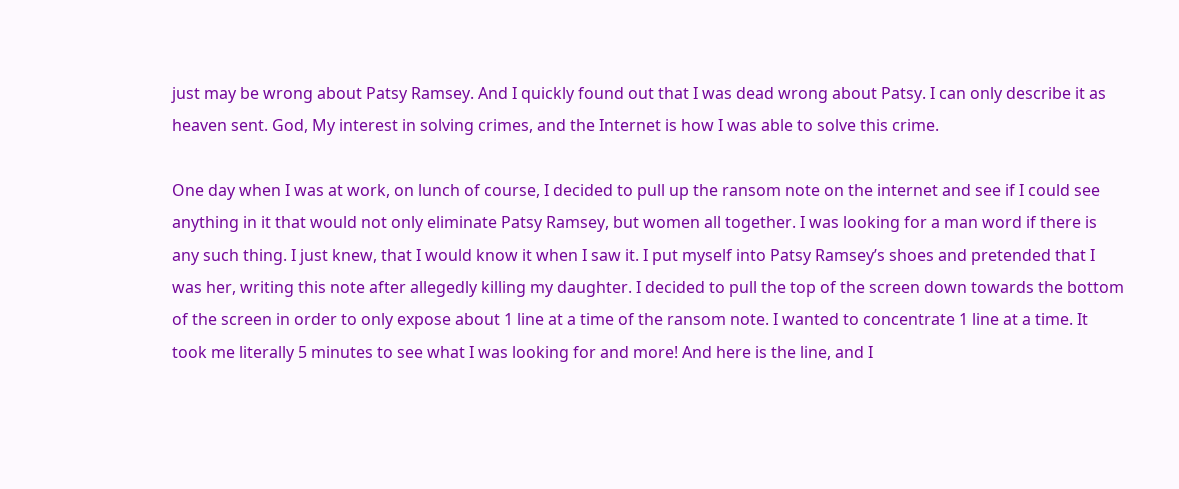just may be wrong about Patsy Ramsey. And I quickly found out that I was dead wrong about Patsy. I can only describe it as heaven sent. God, My interest in solving crimes, and the Internet is how I was able to solve this crime.

One day when I was at work, on lunch of course, I decided to pull up the ransom note on the internet and see if I could see anything in it that would not only eliminate Patsy Ramsey, but women all together. I was looking for a man word if there is any such thing. I just knew, that I would know it when I saw it. I put myself into Patsy Ramsey’s shoes and pretended that I was her, writing this note after allegedly killing my daughter. I decided to pull the top of the screen down towards the bottom of the screen in order to only expose about 1 line at a time of the ransom note. I wanted to concentrate 1 line at a time. It took me literally 5 minutes to see what I was looking for and more! And here is the line, and I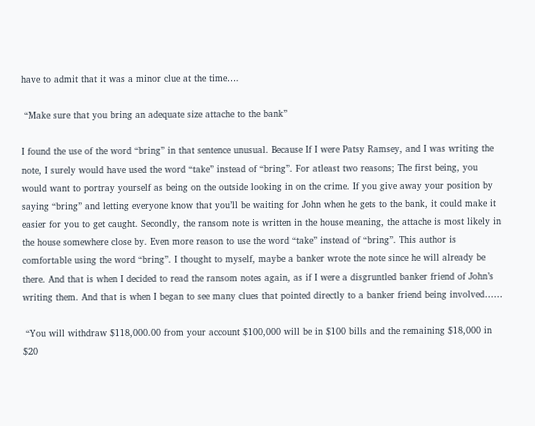have to admit that it was a minor clue at the time….

 “Make sure that you bring an adequate size attache to the bank”

I found the use of the word “bring” in that sentence unusual. Because If I were Patsy Ramsey, and I was writing the note, I surely would have used the word “take” instead of “bring”. For atleast two reasons; The first being, you would want to portray yourself as being on the outside looking in on the crime. If you give away your position by saying “bring” and letting everyone know that you’ll be waiting for John when he gets to the bank, it could make it easier for you to get caught. Secondly, the ransom note is written in the house meaning, the attache is most likely in the house somewhere close by. Even more reason to use the word “take” instead of “bring”. This author is comfortable using the word “bring”. I thought to myself, maybe a banker wrote the note since he will already be there. And that is when I decided to read the ransom notes again, as if I were a disgruntled banker friend of John’s writing them. And that is when I began to see many clues that pointed directly to a banker friend being involved……

 “You will withdraw $118,000.00 from your account $100,000 will be in $100 bills and the remaining $18,000 in $20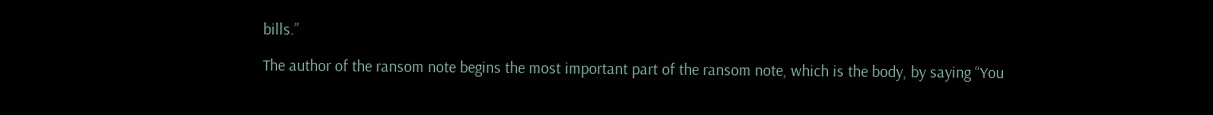bills.”

The author of the ransom note begins the most important part of the ransom note, which is the body, by saying “You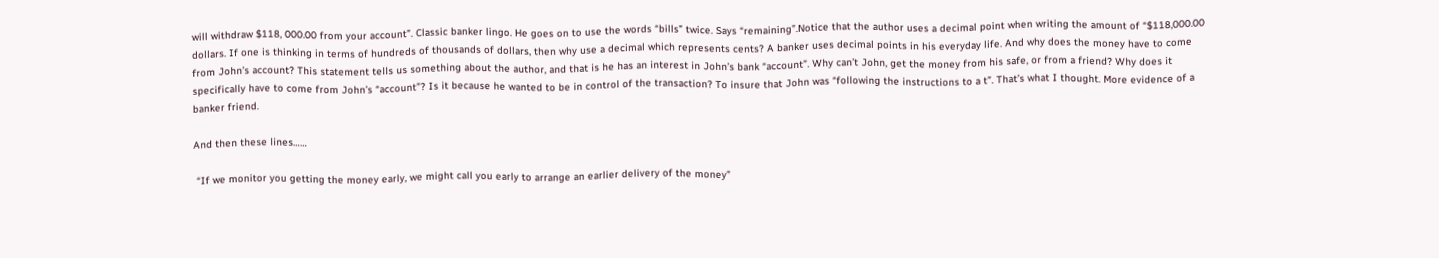will withdraw $118, 000.00 from your account”. Classic banker lingo. He goes on to use the words “bills” twice. Says “remaining”.Notice that the author uses a decimal point when writing the amount of “$118,000.00 dollars. If one is thinking in terms of hundreds of thousands of dollars, then why use a decimal which represents cents? A banker uses decimal points in his everyday life. And why does the money have to come from John’s account? This statement tells us something about the author, and that is he has an interest in John’s bank “account”. Why can’t John, get the money from his safe, or from a friend? Why does it specifically have to come from John’s “account”? Is it because he wanted to be in control of the transaction? To insure that John was “following the instructions to a t”. That’s what I thought. More evidence of a banker friend.

And then these lines……

 “If we monitor you getting the money early, we might call you early to arrange an earlier delivery of the money”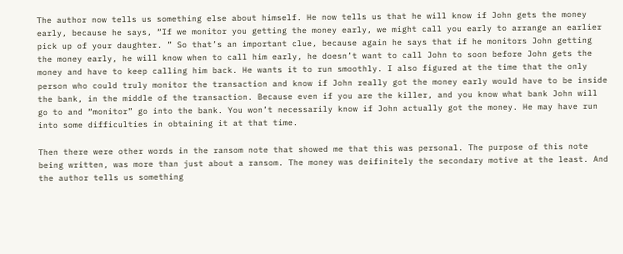The author now tells us something else about himself. He now tells us that he will know if John gets the money early, because he says, “If we monitor you getting the money early, we might call you early to arrange an earlier pick up of your daughter. ” So that’s an important clue, because again he says that if he monitors John getting the money early, he will know when to call him early, he doesn’t want to call John to soon before John gets the money and have to keep calling him back. He wants it to run smoothly. I also figured at the time that the only person who could truly monitor the transaction and know if John really got the money early would have to be inside the bank, in the middle of the transaction. Because even if you are the killer, and you know what bank John will go to and “monitor” go into the bank. You won’t necessarily know if John actually got the money. He may have run into some difficulties in obtaining it at that time.

Then there were other words in the ransom note that showed me that this was personal. The purpose of this note being written, was more than just about a ransom. The money was deifinitely the secondary motive at the least. And the author tells us something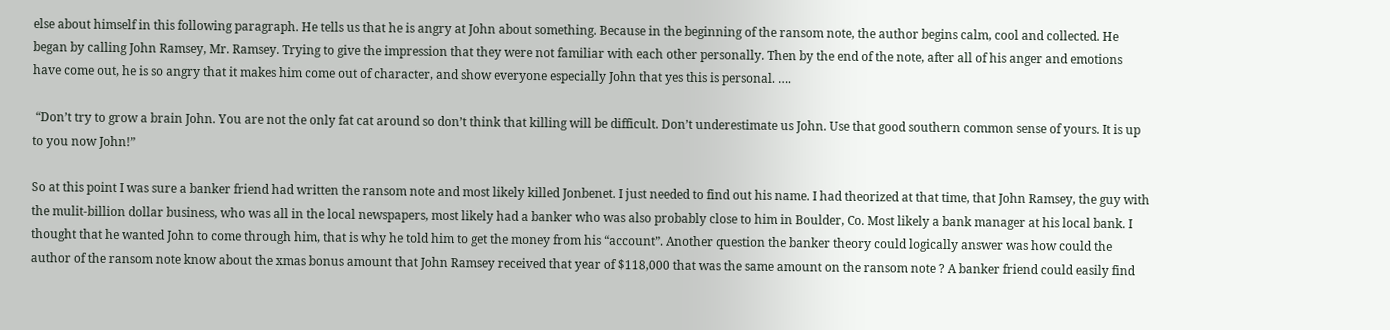else about himself in this following paragraph. He tells us that he is angry at John about something. Because in the beginning of the ransom note, the author begins calm, cool and collected. He began by calling John Ramsey, Mr. Ramsey. Trying to give the impression that they were not familiar with each other personally. Then by the end of the note, after all of his anger and emotions have come out, he is so angry that it makes him come out of character, and show everyone especially John that yes this is personal. ….

 “Don’t try to grow a brain John. You are not the only fat cat around so don’t think that killing will be difficult. Don’t underestimate us John. Use that good southern common sense of yours. It is up to you now John!”

So at this point I was sure a banker friend had written the ransom note and most likely killed Jonbenet. I just needed to find out his name. I had theorized at that time, that John Ramsey, the guy with the mulit-billion dollar business, who was all in the local newspapers, most likely had a banker who was also probably close to him in Boulder, Co. Most likely a bank manager at his local bank. I thought that he wanted John to come through him, that is why he told him to get the money from his “account”. Another question the banker theory could logically answer was how could the author of the ransom note know about the xmas bonus amount that John Ramsey received that year of $118,000 that was the same amount on the ransom note ? A banker friend could easily find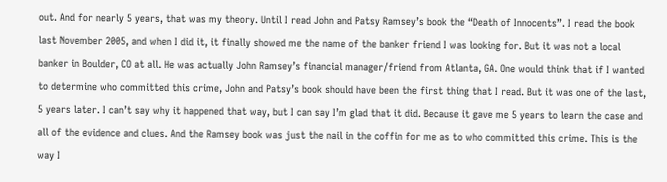out. And for nearly 5 years, that was my theory. Until I read John and Patsy Ramsey’s book the “Death of Innocents”. I read the book last November 2005, and when I did it, it finally showed me the name of the banker friend I was looking for. But it was not a local banker in Boulder, CO at all. He was actually John Ramsey’s financial manager/friend from Atlanta, GA. One would think that if I wanted to determine who committed this crime, John and Patsy’s book should have been the first thing that I read. But it was one of the last, 5 years later. I can’t say why it happened that way, but I can say I’m glad that it did. Because it gave me 5 years to learn the case and all of the evidence and clues. And the Ramsey book was just the nail in the coffin for me as to who committed this crime. This is the way I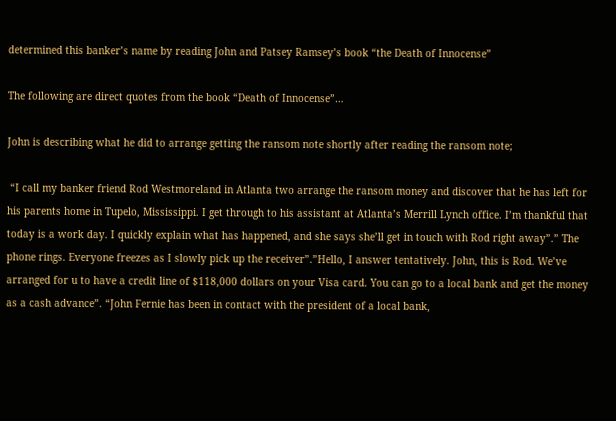determined this banker’s name by reading John and Patsey Ramsey’s book “the Death of Innocense”

The following are direct quotes from the book “Death of Innocense”…

John is describing what he did to arrange getting the ransom note shortly after reading the ransom note;

 “I call my banker friend Rod Westmoreland in Atlanta two arrange the ransom money and discover that he has left for his parents home in Tupelo, Mississippi. I get through to his assistant at Atlanta’s Merrill Lynch office. I’m thankful that today is a work day. I quickly explain what has happened, and she says she’ll get in touch with Rod right away”.” The phone rings. Everyone freezes as I slowly pick up the receiver”.”Hello, I answer tentatively. John, this is Rod. We’ve arranged for u to have a credit line of $118,000 dollars on your Visa card. You can go to a local bank and get the money as a cash advance”. “John Fernie has been in contact with the president of a local bank,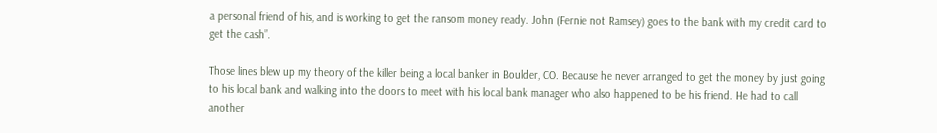a personal friend of his, and is working to get the ransom money ready. John (Fernie not Ramsey) goes to the bank with my credit card to get the cash”.

Those lines blew up my theory of the killer being a local banker in Boulder, CO. Because he never arranged to get the money by just going to his local bank and walking into the doors to meet with his local bank manager who also happened to be his friend. He had to call another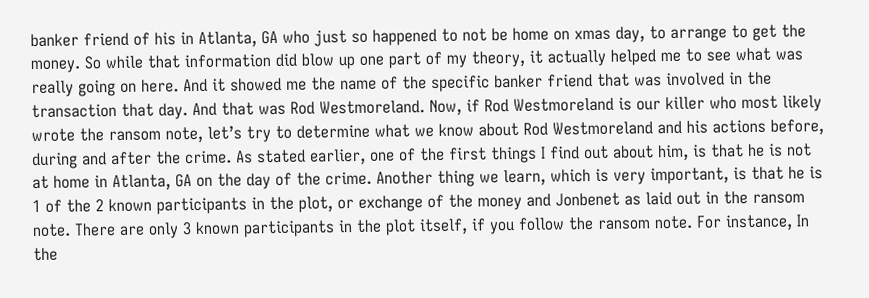banker friend of his in Atlanta, GA who just so happened to not be home on xmas day, to arrange to get the money. So while that information did blow up one part of my theory, it actually helped me to see what was really going on here. And it showed me the name of the specific banker friend that was involved in the transaction that day. And that was Rod Westmoreland. Now, if Rod Westmoreland is our killer who most likely wrote the ransom note, let’s try to determine what we know about Rod Westmoreland and his actions before, during and after the crime. As stated earlier, one of the first things I find out about him, is that he is not at home in Atlanta, GA on the day of the crime. Another thing we learn, which is very important, is that he is 1 of the 2 known participants in the plot, or exchange of the money and Jonbenet as laid out in the ransom note. There are only 3 known participants in the plot itself, if you follow the ransom note. For instance, In the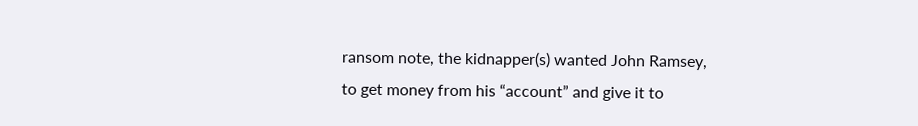ransom note, the kidnapper(s) wanted John Ramsey, to get money from his “account” and give it to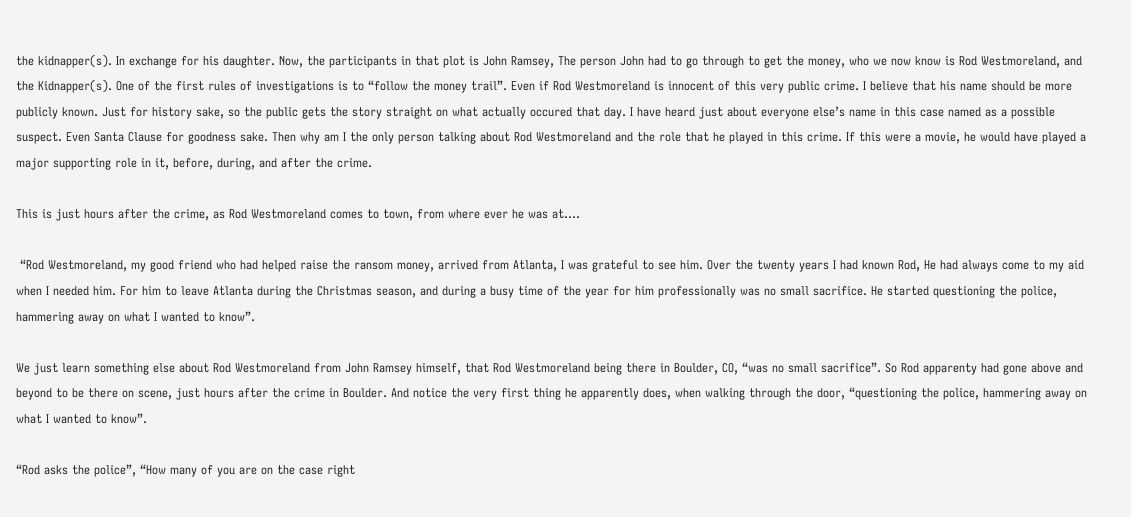the kidnapper(s). In exchange for his daughter. Now, the participants in that plot is John Ramsey, The person John had to go through to get the money, who we now know is Rod Westmoreland, and the Kidnapper(s). One of the first rules of investigations is to “follow the money trail”. Even if Rod Westmoreland is innocent of this very public crime. I believe that his name should be more publicly known. Just for history sake, so the public gets the story straight on what actually occured that day. I have heard just about everyone else’s name in this case named as a possible suspect. Even Santa Clause for goodness sake. Then why am I the only person talking about Rod Westmoreland and the role that he played in this crime. If this were a movie, he would have played a major supporting role in it, before, during, and after the crime.

This is just hours after the crime, as Rod Westmoreland comes to town, from where ever he was at….

 “Rod Westmoreland, my good friend who had helped raise the ransom money, arrived from Atlanta, I was grateful to see him. Over the twenty years I had known Rod, He had always come to my aid when I needed him. For him to leave Atlanta during the Christmas season, and during a busy time of the year for him professionally was no small sacrifice. He started questioning the police, hammering away on what I wanted to know”.

We just learn something else about Rod Westmoreland from John Ramsey himself, that Rod Westmoreland being there in Boulder, CO, “was no small sacrifice”. So Rod apparenty had gone above and beyond to be there on scene, just hours after the crime in Boulder. And notice the very first thing he apparently does, when walking through the door, “questioning the police, hammering away on what I wanted to know”.

“Rod asks the police”, “How many of you are on the case right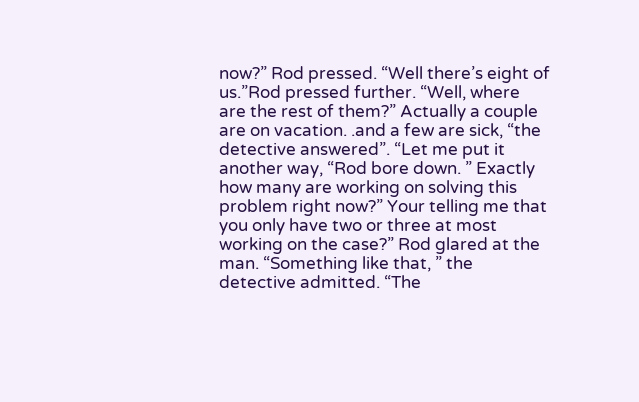now?” Rod pressed. “Well there’s eight of us.”Rod pressed further. “Well, where are the rest of them?” Actually a couple are on vacation. .and a few are sick, “the detective answered”. “Let me put it another way, “Rod bore down. ” Exactly how many are working on solving this problem right now?” Your telling me that you only have two or three at most working on the case?” Rod glared at the man. “Something like that, ” the detective admitted. “The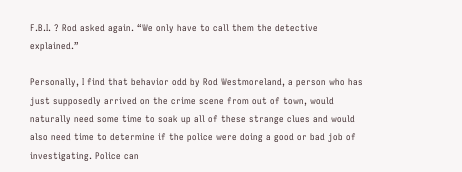F.B.I. ? Rod asked again. “We only have to call them the detective explained.”

Personally, I find that behavior odd by Rod Westmoreland, a person who has just supposedly arrived on the crime scene from out of town, would naturally need some time to soak up all of these strange clues and would also need time to determine if the police were doing a good or bad job of investigating. Police can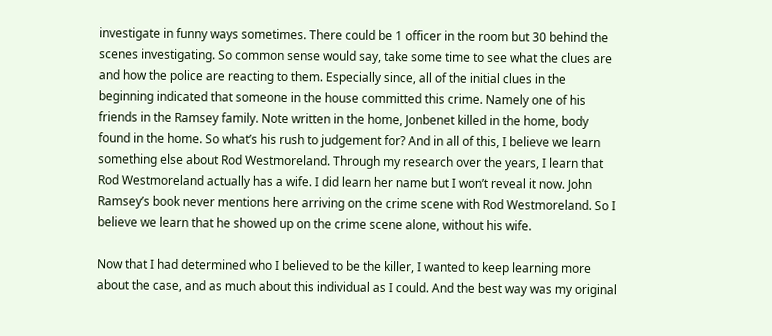investigate in funny ways sometimes. There could be 1 officer in the room but 30 behind the scenes investigating. So common sense would say, take some time to see what the clues are and how the police are reacting to them. Especially since, all of the initial clues in the beginning indicated that someone in the house committed this crime. Namely one of his friends in the Ramsey family. Note written in the home, Jonbenet killed in the home, body found in the home. So what’s his rush to judgement for? And in all of this, I believe we learn something else about Rod Westmoreland. Through my research over the years, I learn that Rod Westmoreland actually has a wife. I did learn her name but I won’t reveal it now. John Ramsey’s book never mentions here arriving on the crime scene with Rod Westmoreland. So I believe we learn that he showed up on the crime scene alone, without his wife.

Now that I had determined who I believed to be the killer, I wanted to keep learning more about the case, and as much about this individual as I could. And the best way was my original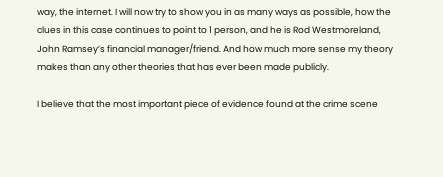way, the internet. I will now try to show you in as many ways as possible, how the clues in this case continues to point to 1 person, and he is Rod Westmoreland, John Ramsey’s financial manager/friend. And how much more sense my theory makes than any other theories that has ever been made publicly.

I believe that the most important piece of evidence found at the crime scene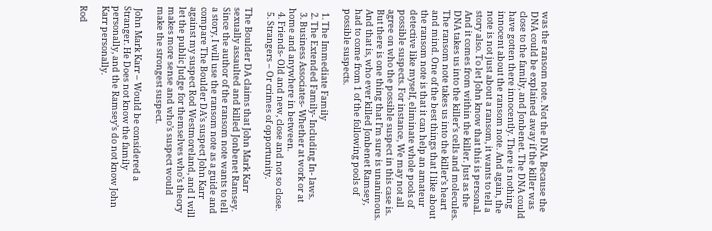was the ransom note. Not the DNA. Because the DNA could be explained away if the killer was close to the family, and Jonbenet. The DNA could have gotten there innocently. There is nothing innocent about the ransom note. And again, the note is not just about a ransom, it wants to tell a story also. To let John know that this is personal. And it comes from within the killer. Just as the DNA takes us into the killer’s cells and molecules. The ransom note takes us into the killer’s heart and mind. One of the best things that I like about the ransom note is that it can help an amateur detective like myself, eliminate whole pools of possible suspects. For instance, We may not all agree on who the possible suspect in this case is. But there is one thing that I’m sure is unanimous. And that is, who ever killed Jonbenet Ramsey, had to come from 1 of the following pools of possible suspects.

  1. The Immediate Family
  2. The Extended Family- Including In- laws.
  3. Business Associates- Whether at work or at home and anywhere in between.
  4. Friends- Old and new, close and not so close.
  5. Strangers – Or crimes of opportunity.

The Boulder DA claims that John Mark Karr sexually assaulted and killed Jonbenet Ramsey. Since the author of the ransom note wants to tell a story, I will use the ransom note as a guide and compare The Boulder DA’s suspect John Karr against my suspect Rod Westmoreland, and I will let the public Judge for themselves who’s theory makes more sense and who’s suspect would make the strongest suspect.

 John Mark Karr – Would be considered a Stranger. He Does not know the family personally, and the Ramsey’s do not know John Karr personally.

Rod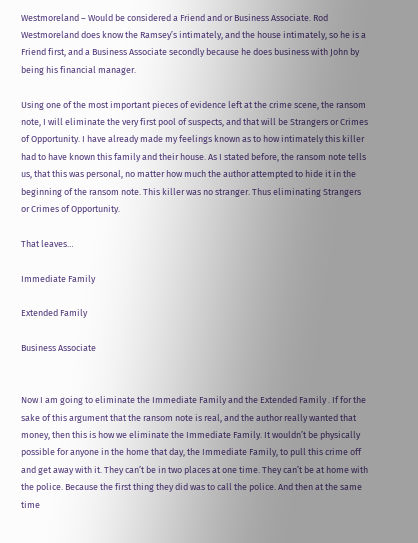Westmoreland – Would be considered a Friend and or Business Associate. Rod Westmoreland does know the Ramsey’s intimately, and the house intimately, so he is a Friend first, and a Business Associate secondly because he does business with John by being his financial manager.

Using one of the most important pieces of evidence left at the crime scene, the ransom note, I will eliminate the very first pool of suspects, and that will be Strangers or Crimes of Opportunity. I have already made my feelings known as to how intimately this killer had to have known this family and their house. As I stated before, the ransom note tells us, that this was personal, no matter how much the author attempted to hide it in the beginning of the ransom note. This killer was no stranger. Thus eliminating Strangers or Crimes of Opportunity.

That leaves…

Immediate Family

Extended Family

Business Associate


Now I am going to eliminate the Immediate Family and the Extended Family . If for the sake of this argument that the ransom note is real, and the author really wanted that money, then this is how we eliminate the Immediate Family. It wouldn’t be physically possible for anyone in the home that day, the Immediate Family, to pull this crime off and get away with it. They can’t be in two places at one time. They can’t be at home with the police. Because the first thing they did was to call the police. And then at the same time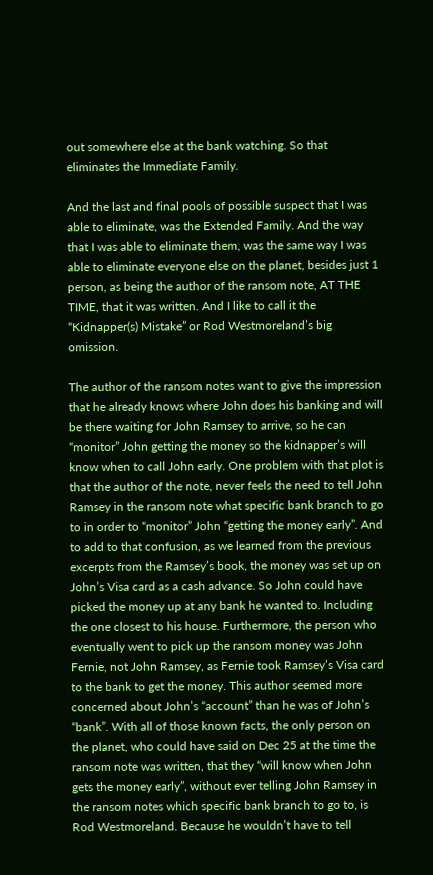out somewhere else at the bank watching. So that eliminates the Immediate Family.

And the last and final pools of possible suspect that I was able to eliminate, was the Extended Family. And the way that I was able to eliminate them, was the same way I was able to eliminate everyone else on the planet, besides just 1 person, as being the author of the ransom note, AT THE TIME, that it was written. And I like to call it the “Kidnapper(s) Mistake” or Rod Westmoreland’s big omission.

The author of the ransom notes want to give the impression that he already knows where John does his banking and will be there waiting for John Ramsey to arrive, so he can “monitor” John getting the money so the kidnapper’s will know when to call John early. One problem with that plot is that the author of the note, never feels the need to tell John Ramsey in the ransom note what specific bank branch to go to in order to “monitor” John “getting the money early”. And to add to that confusion, as we learned from the previous excerpts from the Ramsey’s book, the money was set up on John’s Visa card as a cash advance. So John could have picked the money up at any bank he wanted to. Including the one closest to his house. Furthermore, the person who eventually went to pick up the ransom money was John Fernie, not John Ramsey, as Fernie took Ramsey’s Visa card to the bank to get the money. This author seemed more concerned about John’s “account” than he was of John’s “bank”. With all of those known facts, the only person on the planet, who could have said on Dec 25 at the time the ransom note was written, that they “will know when John gets the money early”, without ever telling John Ramsey in the ransom notes which specific bank branch to go to, is Rod Westmoreland. Because he wouldn’t have to tell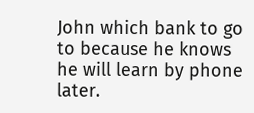John which bank to go to because he knows he will learn by phone later.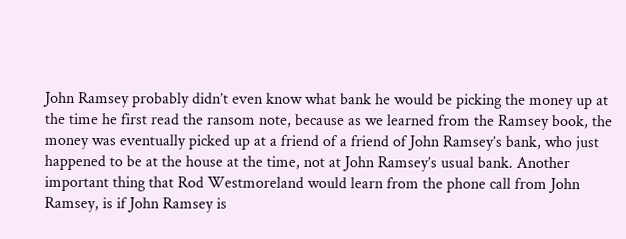John Ramsey probably didn’t even know what bank he would be picking the money up at the time he first read the ransom note, because as we learned from the Ramsey book, the money was eventually picked up at a friend of a friend of John Ramsey’s bank, who just happened to be at the house at the time, not at John Ramsey’s usual bank. Another important thing that Rod Westmoreland would learn from the phone call from John Ramsey, is if John Ramsey is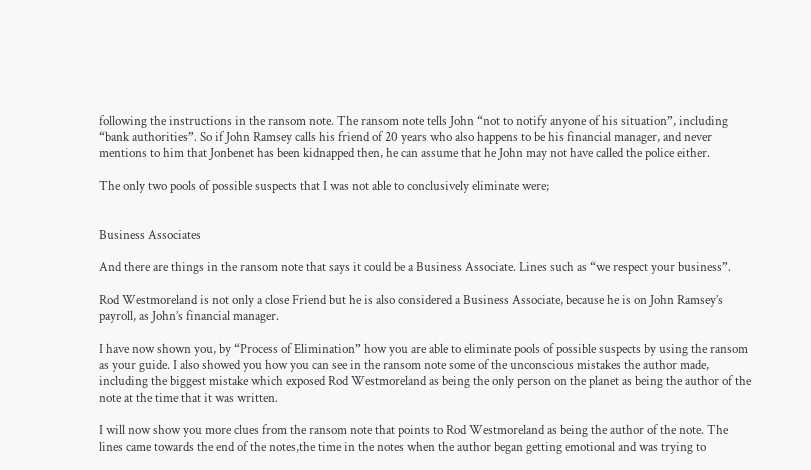following the instructions in the ransom note. The ransom note tells John “not to notify anyone of his situation”, including “bank authorities”. So if John Ramsey calls his friend of 20 years who also happens to be his financial manager, and never mentions to him that Jonbenet has been kidnapped then, he can assume that he John may not have called the police either.

The only two pools of possible suspects that I was not able to conclusively eliminate were;


Business Associates

And there are things in the ransom note that says it could be a Business Associate. Lines such as “we respect your business”.

Rod Westmoreland is not only a close Friend but he is also considered a Business Associate, because he is on John Ramsey’s payroll, as John’s financial manager.

I have now shown you, by “Process of Elimination” how you are able to eliminate pools of possible suspects by using the ransom as your guide. I also showed you how you can see in the ransom note some of the unconscious mistakes the author made, including the biggest mistake which exposed Rod Westmoreland as being the only person on the planet as being the author of the note at the time that it was written.

I will now show you more clues from the ransom note that points to Rod Westmoreland as being the author of the note. The lines came towards the end of the notes,the time in the notes when the author began getting emotional and was trying to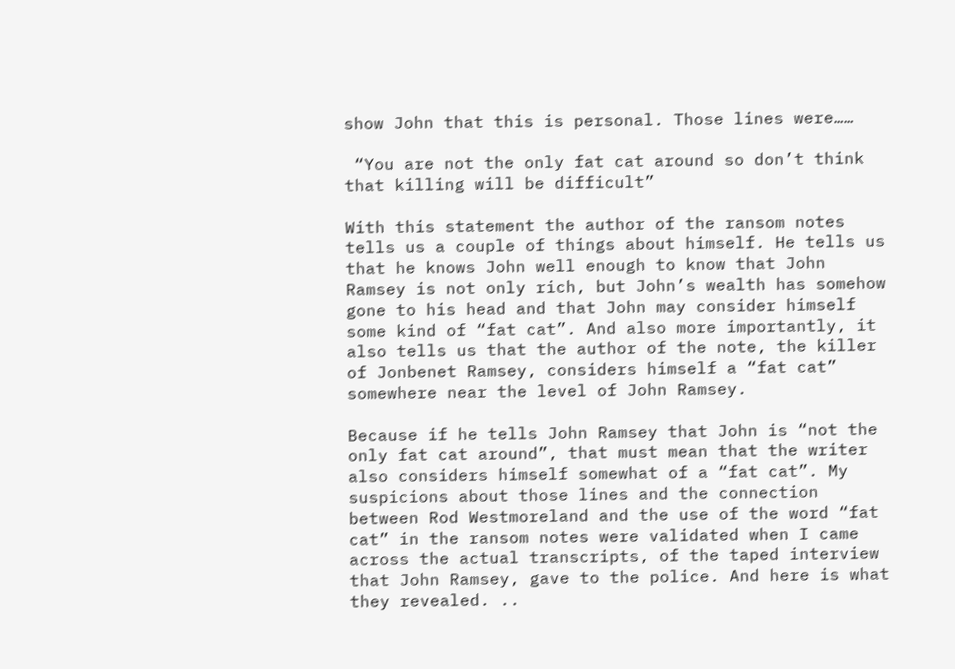show John that this is personal. Those lines were……

 “You are not the only fat cat around so don’t think that killing will be difficult”

With this statement the author of the ransom notes tells us a couple of things about himself. He tells us that he knows John well enough to know that John Ramsey is not only rich, but John’s wealth has somehow gone to his head and that John may consider himself some kind of “fat cat”. And also more importantly, it also tells us that the author of the note, the killer of Jonbenet Ramsey, considers himself a “fat cat” somewhere near the level of John Ramsey.

Because if he tells John Ramsey that John is “not the only fat cat around”, that must mean that the writer also considers himself somewhat of a “fat cat”. My suspicions about those lines and the connection between Rod Westmoreland and the use of the word “fat cat” in the ransom notes were validated when I came across the actual transcripts, of the taped interview that John Ramsey, gave to the police. And here is what they revealed. ..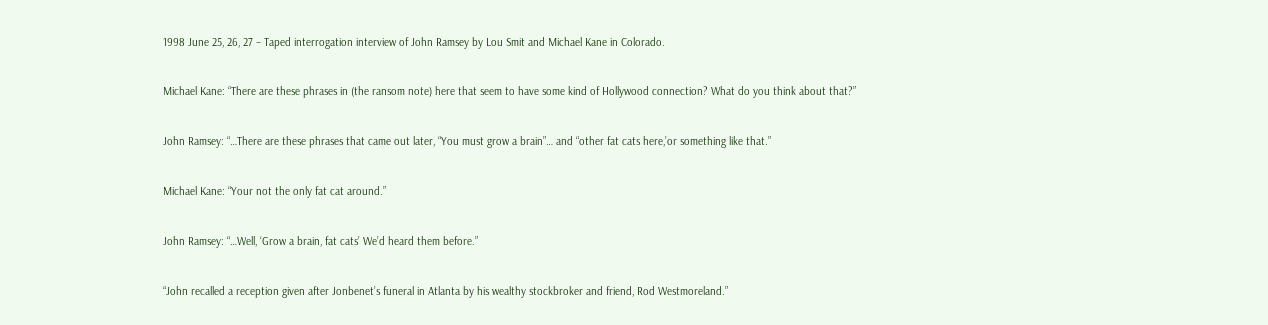1998 June 25, 26, 27 – Taped interrogation interview of John Ramsey by Lou Smit and Michael Kane in Colorado.

Michael Kane: “There are these phrases in (the ransom note) here that seem to have some kind of Hollywood connection? What do you think about that?”

John Ramsey: “…There are these phrases that came out later, “You must grow a brain”… and “other fat cats here,’or something like that.”

Michael Kane: “Your not the only fat cat around.”

John Ramsey: “…Well, ‘Grow a brain, fat cats’ We’d heard them before.”

“John recalled a reception given after Jonbenet’s funeral in Atlanta by his wealthy stockbroker and friend, Rod Westmoreland.”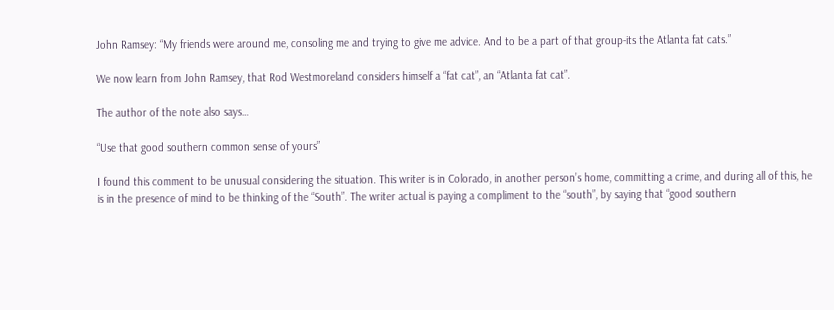John Ramsey: “My friends were around me, consoling me and trying to give me advice. And to be a part of that group-its the Atlanta fat cats.”

We now learn from John Ramsey, that Rod Westmoreland considers himself a “fat cat”, an “Atlanta fat cat”.

The author of the note also says…

“Use that good southern common sense of yours”

I found this comment to be unusual considering the situation. This writer is in Colorado, in another person’s home, committing a crime, and during all of this, he is in the presence of mind to be thinking of the “South”. The writer actual is paying a compliment to the “south”, by saying that “good southern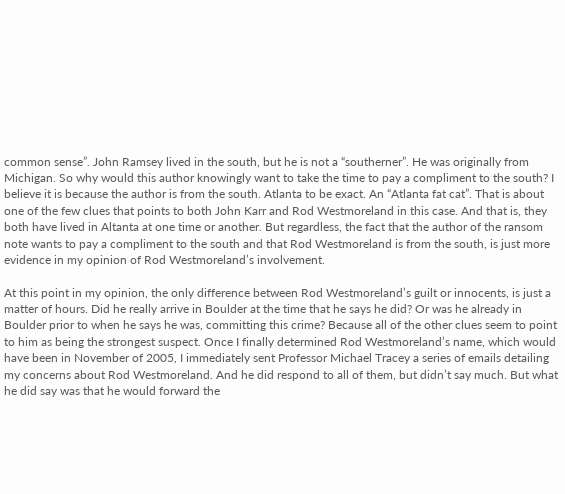common sense”. John Ramsey lived in the south, but he is not a “southerner”. He was originally from Michigan. So why would this author knowingly want to take the time to pay a compliment to the south? I believe it is because the author is from the south. Atlanta to be exact. An “Atlanta fat cat”. That is about one of the few clues that points to both John Karr and Rod Westmoreland in this case. And that is, they both have lived in Altanta at one time or another. But regardless, the fact that the author of the ransom note wants to pay a compliment to the south and that Rod Westmoreland is from the south, is just more evidence in my opinion of Rod Westmoreland’s involvement.

At this point in my opinion, the only difference between Rod Westmoreland’s guilt or innocents, is just a matter of hours. Did he really arrive in Boulder at the time that he says he did? Or was he already in Boulder prior to when he says he was, committing this crime? Because all of the other clues seem to point to him as being the strongest suspect. Once I finally determined Rod Westmoreland’s name, which would have been in November of 2005, I immediately sent Professor Michael Tracey a series of emails detailing my concerns about Rod Westmoreland. And he did respond to all of them, but didn’t say much. But what he did say was that he would forward the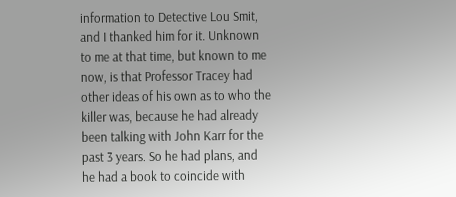information to Detective Lou Smit, and I thanked him for it. Unknown to me at that time, but known to me now, is that Professor Tracey had other ideas of his own as to who the killer was, because he had already been talking with John Karr for the past 3 years. So he had plans, and he had a book to coincide with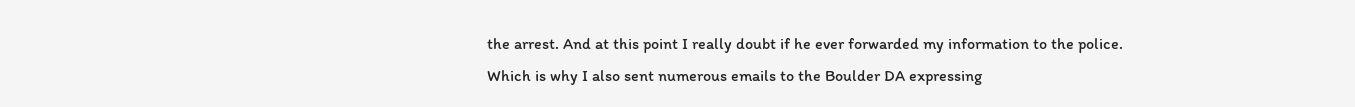the arrest. And at this point I really doubt if he ever forwarded my information to the police. Which is why I also sent numerous emails to the Boulder DA expressing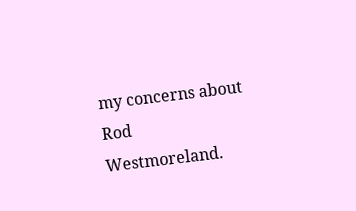my concerns about Rod Westmoreland.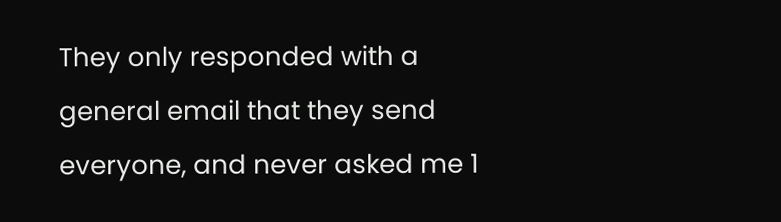They only responded with a general email that they send everyone, and never asked me 1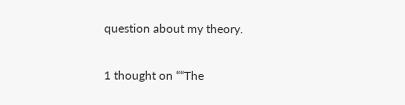question about my theory.

1 thought on ““The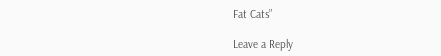Fat Cats”

Leave a Reply